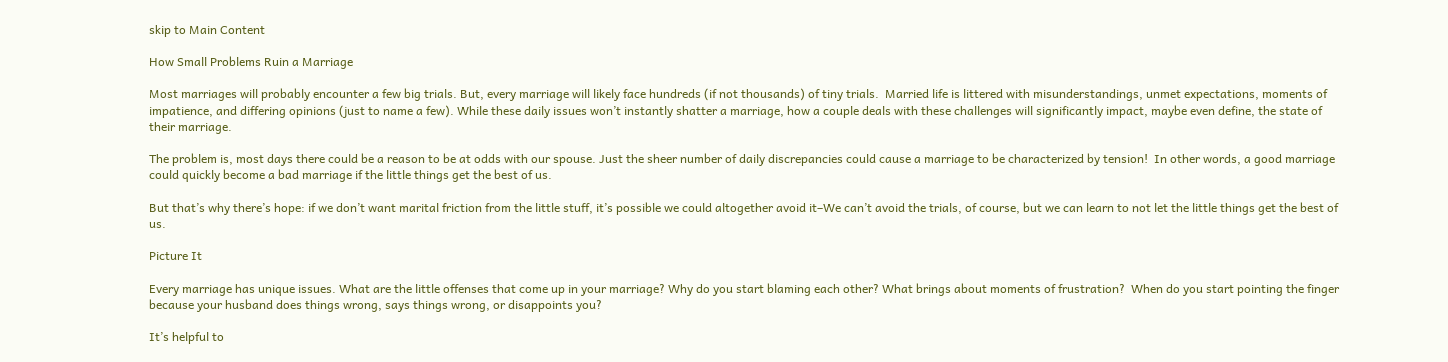skip to Main Content

How Small Problems Ruin a Marriage

Most marriages will probably encounter a few big trials. But, every marriage will likely face hundreds (if not thousands) of tiny trials.  Married life is littered with misunderstandings, unmet expectations, moments of impatience, and differing opinions (just to name a few). While these daily issues won’t instantly shatter a marriage, how a couple deals with these challenges will significantly impact, maybe even define, the state of their marriage.

The problem is, most days there could be a reason to be at odds with our spouse. Just the sheer number of daily discrepancies could cause a marriage to be characterized by tension!  In other words, a good marriage could quickly become a bad marriage if the little things get the best of us.

But that’s why there’s hope: if we don’t want marital friction from the little stuff, it’s possible we could altogether avoid it–We can’t avoid the trials, of course, but we can learn to not let the little things get the best of us.

Picture It

Every marriage has unique issues. What are the little offenses that come up in your marriage? Why do you start blaming each other? What brings about moments of frustration?  When do you start pointing the finger because your husband does things wrong, says things wrong, or disappoints you?

It’s helpful to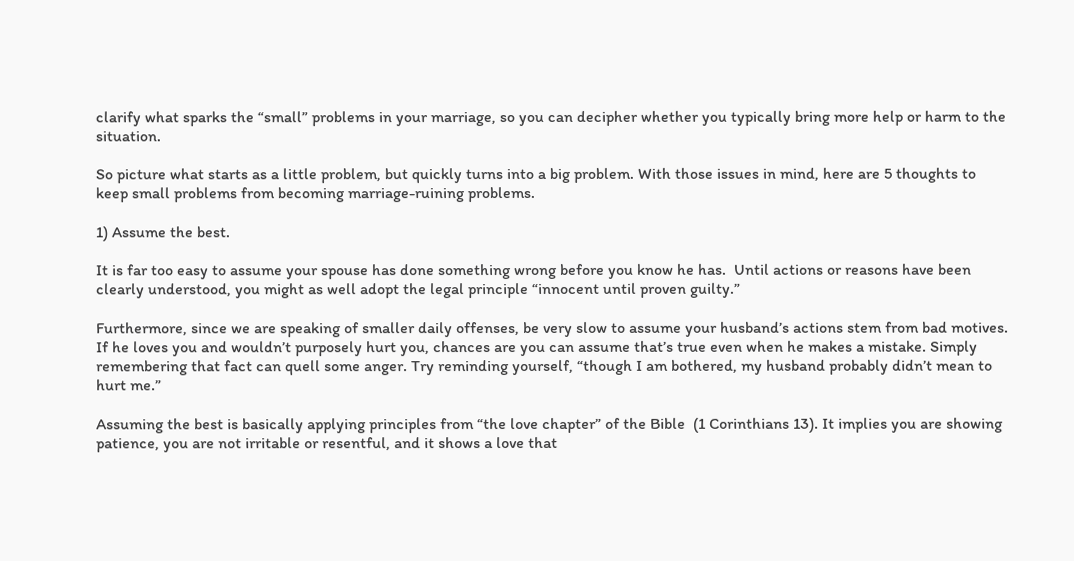clarify what sparks the “small” problems in your marriage, so you can decipher whether you typically bring more help or harm to the situation.

So picture what starts as a little problem, but quickly turns into a big problem. With those issues in mind, here are 5 thoughts to keep small problems from becoming marriage-ruining problems.

1) Assume the best.

It is far too easy to assume your spouse has done something wrong before you know he has.  Until actions or reasons have been clearly understood, you might as well adopt the legal principle “innocent until proven guilty.”

Furthermore, since we are speaking of smaller daily offenses, be very slow to assume your husband’s actions stem from bad motives. If he loves you and wouldn’t purposely hurt you, chances are you can assume that’s true even when he makes a mistake. Simply remembering that fact can quell some anger. Try reminding yourself, “though I am bothered, my husband probably didn’t mean to hurt me.”

Assuming the best is basically applying principles from “the love chapter” of the Bible  (1 Corinthians 13). It implies you are showing patience, you are not irritable or resentful, and it shows a love that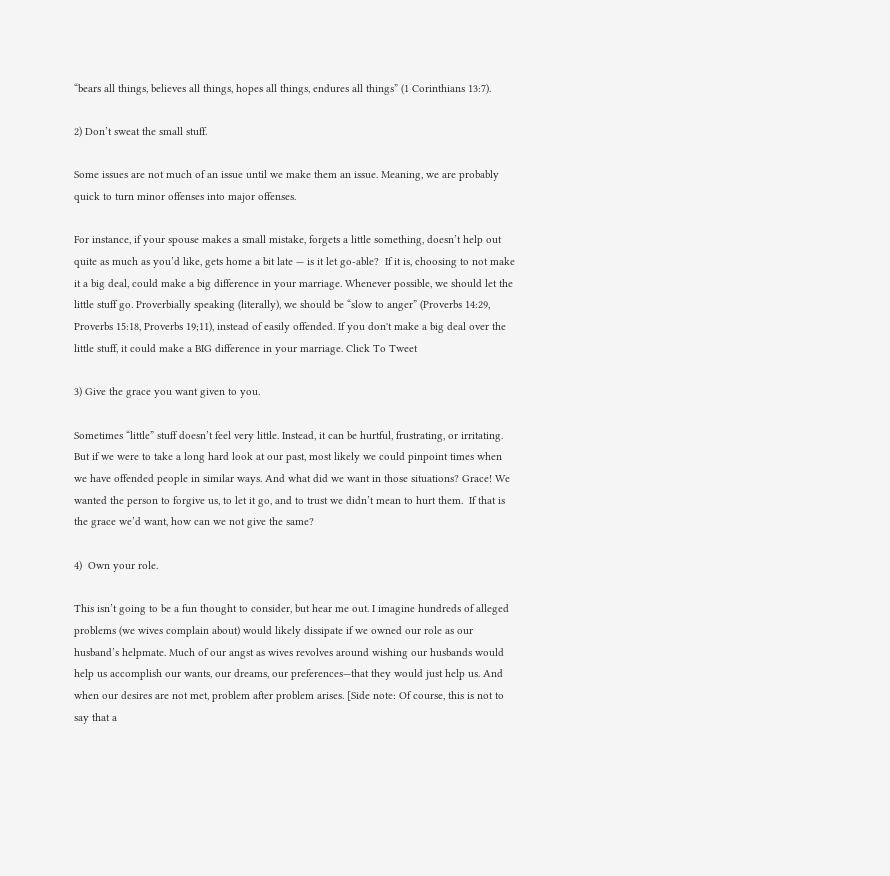“bears all things, believes all things, hopes all things, endures all things” (1 Corinthians 13:7).

2) Don’t sweat the small stuff.

Some issues are not much of an issue until we make them an issue. Meaning, we are probably quick to turn minor offenses into major offenses.

For instance, if your spouse makes a small mistake, forgets a little something, doesn’t help out quite as much as you’d like, gets home a bit late — is it let go-able?  If it is, choosing to not make it a big deal, could make a big difference in your marriage. Whenever possible, we should let the little stuff go. Proverbially speaking (literally), we should be “slow to anger” (Proverbs 14:29, Proverbs 15:18, Proverbs 19;11), instead of easily offended. If you don't make a big deal over the little stuff, it could make a BIG difference in your marriage. Click To Tweet

3) Give the grace you want given to you.

Sometimes “little” stuff doesn’t feel very little. Instead, it can be hurtful, frustrating, or irritating. But if we were to take a long hard look at our past, most likely we could pinpoint times when we have offended people in similar ways. And what did we want in those situations? Grace! We wanted the person to forgive us, to let it go, and to trust we didn’t mean to hurt them.  If that is the grace we’d want, how can we not give the same?

4)  Own your role.

This isn’t going to be a fun thought to consider, but hear me out. I imagine hundreds of alleged problems (we wives complain about) would likely dissipate if we owned our role as our husband’s helpmate. Much of our angst as wives revolves around wishing our husbands would help us accomplish our wants, our dreams, our preferences—that they would just help us. And when our desires are not met, problem after problem arises. [Side note: Of course, this is not to say that a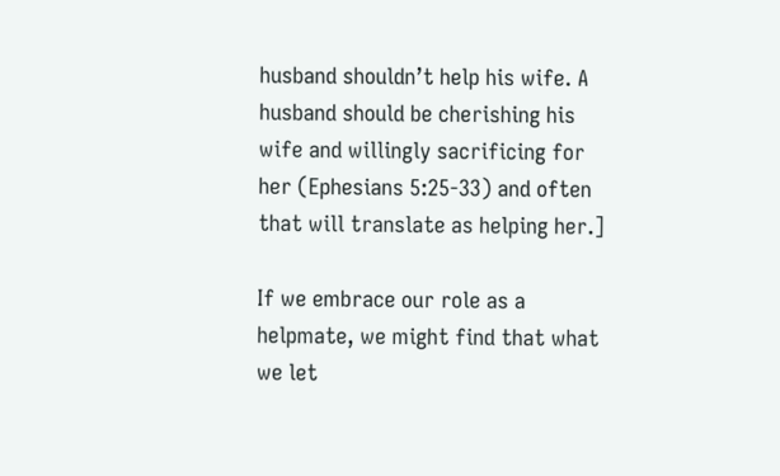husband shouldn’t help his wife. A husband should be cherishing his wife and willingly sacrificing for her (Ephesians 5:25-33) and often that will translate as helping her.]

If we embrace our role as a helpmate, we might find that what we let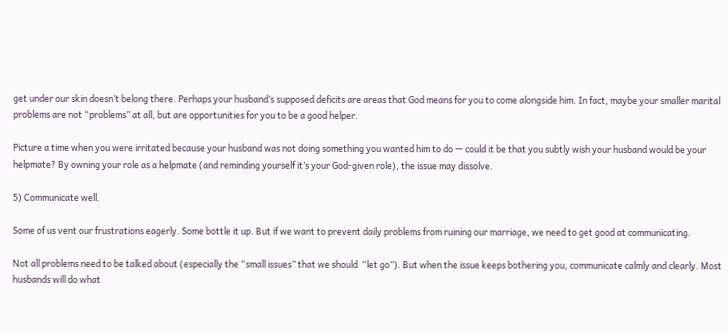get under our skin doesn’t belong there. Perhaps your husband’s supposed deficits are areas that God means for you to come alongside him. In fact, maybe your smaller marital problems are not “problems” at all, but are opportunities for you to be a good helper.

Picture a time when you were irritated because your husband was not doing something you wanted him to do — could it be that you subtly wish your husband would be your helpmate? By owning your role as a helpmate (and reminding yourself it’s your God-given role), the issue may dissolve.

5) Communicate well.

Some of us vent our frustrations eagerly. Some bottle it up. But if we want to prevent daily problems from ruining our marriage, we need to get good at communicating.

Not all problems need to be talked about (especially the “small issues” that we should  “let go”). But when the issue keeps bothering you, communicate calmly and clearly. Most husbands will do what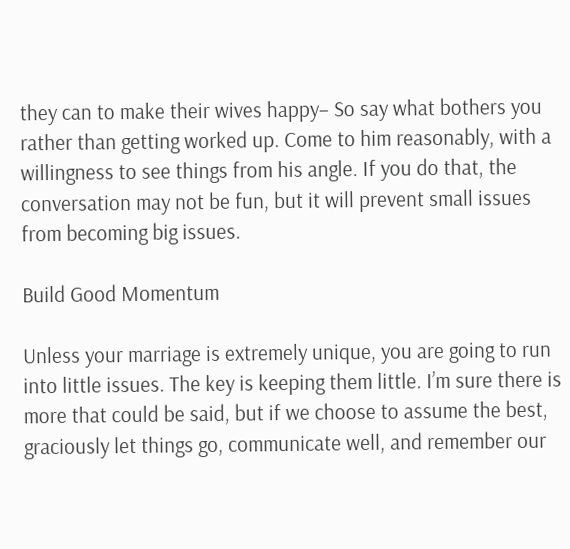they can to make their wives happy– So say what bothers you rather than getting worked up. Come to him reasonably, with a willingness to see things from his angle. If you do that, the conversation may not be fun, but it will prevent small issues from becoming big issues.

Build Good Momentum

Unless your marriage is extremely unique, you are going to run into little issues. The key is keeping them little. I’m sure there is more that could be said, but if we choose to assume the best, graciously let things go, communicate well, and remember our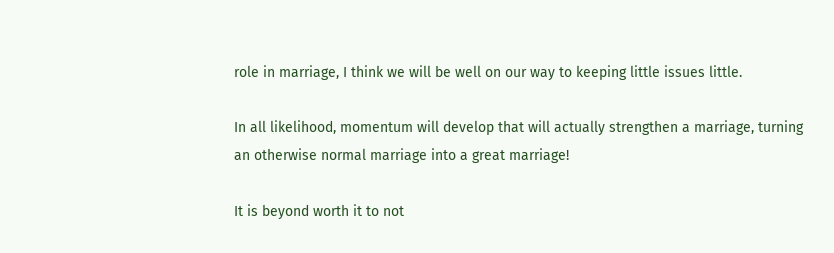role in marriage, I think we will be well on our way to keeping little issues little.

In all likelihood, momentum will develop that will actually strengthen a marriage, turning an otherwise normal marriage into a great marriage!

It is beyond worth it to not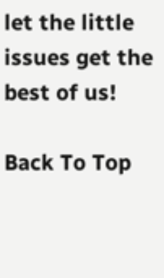let the little issues get the best of us!

Back To Top